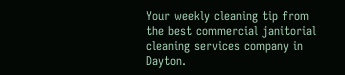Your weekly cleaning tip from the best commercial janitorial cleaning services company in Dayton.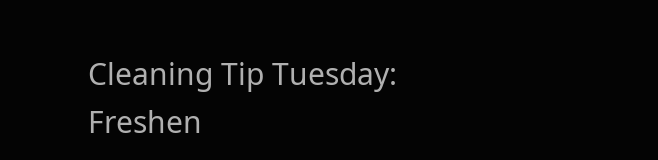Cleaning Tip Tuesday: Freshen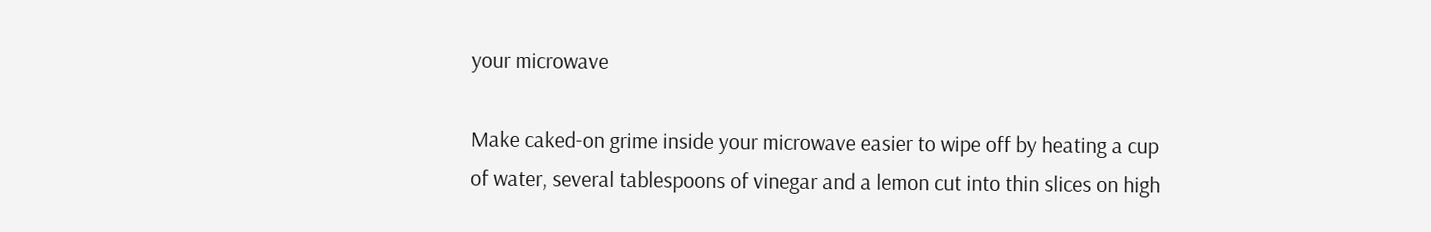your microwave

Make caked-on grime inside your microwave easier to wipe off by heating a cup of water, several tablespoons of vinegar and a lemon cut into thin slices on high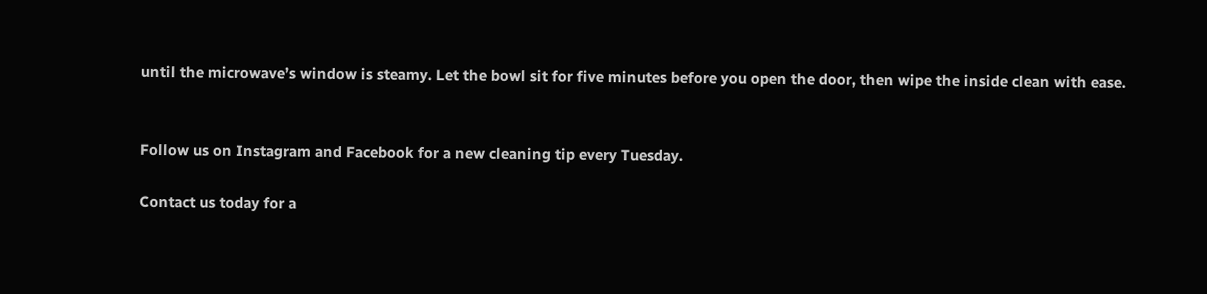until the microwave’s window is steamy. Let the bowl sit for five minutes before you open the door, then wipe the inside clean with ease.


Follow us on Instagram and Facebook for a new cleaning tip every Tuesday.

Contact us today for a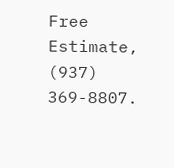Free Estimate,
(937) 369-8807.